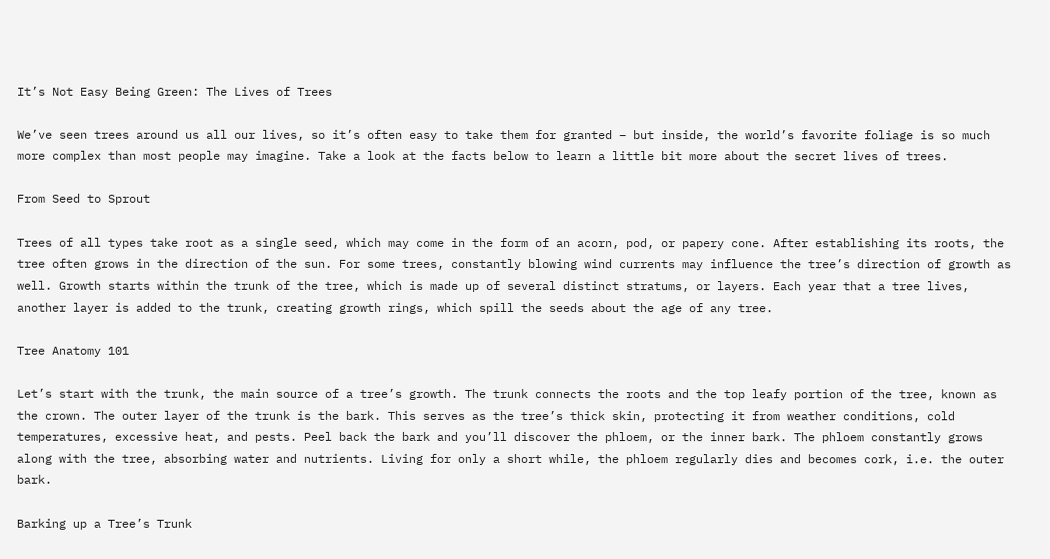It’s Not Easy Being Green: The Lives of Trees

We’ve seen trees around us all our lives, so it’s often easy to take them for granted – but inside, the world’s favorite foliage is so much more complex than most people may imagine. Take a look at the facts below to learn a little bit more about the secret lives of trees.

From Seed to Sprout

Trees of all types take root as a single seed, which may come in the form of an acorn, pod, or papery cone. After establishing its roots, the tree often grows in the direction of the sun. For some trees, constantly blowing wind currents may influence the tree’s direction of growth as well. Growth starts within the trunk of the tree, which is made up of several distinct stratums, or layers. Each year that a tree lives, another layer is added to the trunk, creating growth rings, which spill the seeds about the age of any tree.

Tree Anatomy 101

Let’s start with the trunk, the main source of a tree’s growth. The trunk connects the roots and the top leafy portion of the tree, known as the crown. The outer layer of the trunk is the bark. This serves as the tree’s thick skin, protecting it from weather conditions, cold temperatures, excessive heat, and pests. Peel back the bark and you’ll discover the phloem, or the inner bark. The phloem constantly grows along with the tree, absorbing water and nutrients. Living for only a short while, the phloem regularly dies and becomes cork, i.e. the outer bark.

Barking up a Tree’s Trunk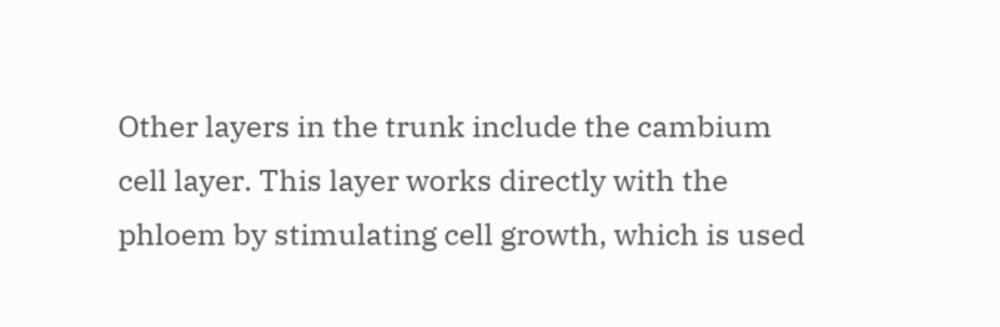Other layers in the trunk include the cambium cell layer. This layer works directly with the phloem by stimulating cell growth, which is used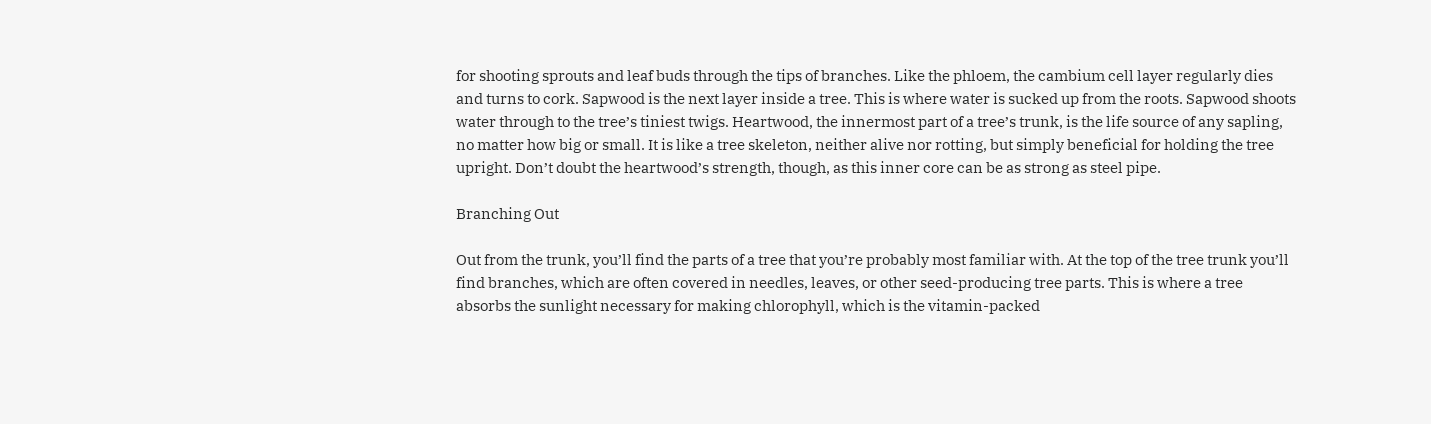for shooting sprouts and leaf buds through the tips of branches. Like the phloem, the cambium cell layer regularly dies and turns to cork. Sapwood is the next layer inside a tree. This is where water is sucked up from the roots. Sapwood shoots water through to the tree’s tiniest twigs. Heartwood, the innermost part of a tree’s trunk, is the life source of any sapling, no matter how big or small. It is like a tree skeleton, neither alive nor rotting, but simply beneficial for holding the tree upright. Don’t doubt the heartwood’s strength, though, as this inner core can be as strong as steel pipe.

Branching Out

Out from the trunk, you’ll find the parts of a tree that you’re probably most familiar with. At the top of the tree trunk you’ll find branches, which are often covered in needles, leaves, or other seed-producing tree parts. This is where a tree absorbs the sunlight necessary for making chlorophyll, which is the vitamin-packed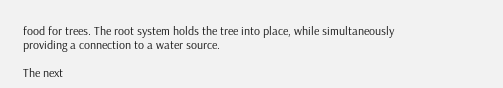food for trees. The root system holds the tree into place, while simultaneously providing a connection to a water source.

The next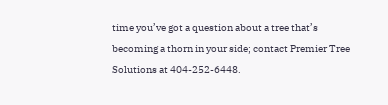time you’ve got a question about a tree that’s becoming a thorn in your side; contact Premier Tree Solutions at 404-252-6448.